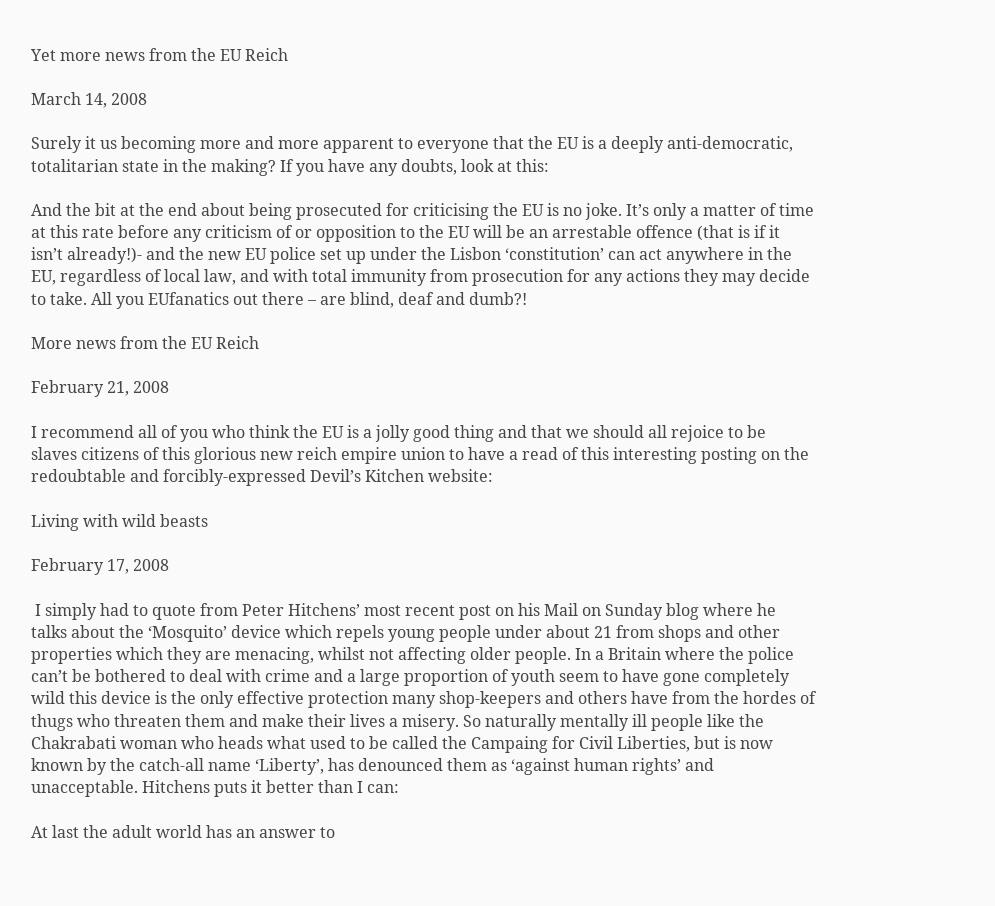Yet more news from the EU Reich

March 14, 2008

Surely it us becoming more and more apparent to everyone that the EU is a deeply anti-democratic, totalitarian state in the making? If you have any doubts, look at this:

And the bit at the end about being prosecuted for criticising the EU is no joke. It’s only a matter of time at this rate before any criticism of or opposition to the EU will be an arrestable offence (that is if it isn’t already!)- and the new EU police set up under the Lisbon ‘constitution’ can act anywhere in the EU, regardless of local law, and with total immunity from prosecution for any actions they may decide to take. All you EUfanatics out there – are blind, deaf and dumb?!

More news from the EU Reich

February 21, 2008

I recommend all of you who think the EU is a jolly good thing and that we should all rejoice to be slaves citizens of this glorious new reich empire union to have a read of this interesting posting on the redoubtable and forcibly-expressed Devil’s Kitchen website:

Living with wild beasts

February 17, 2008

 I simply had to quote from Peter Hitchens’ most recent post on his Mail on Sunday blog where he talks about the ‘Mosquito’ device which repels young people under about 21 from shops and other properties which they are menacing, whilst not affecting older people. In a Britain where the police can’t be bothered to deal with crime and a large proportion of youth seem to have gone completely wild this device is the only effective protection many shop-keepers and others have from the hordes of thugs who threaten them and make their lives a misery. So naturally mentally ill people like the Chakrabati woman who heads what used to be called the Campaing for Civil Liberties, but is now known by the catch-all name ‘Liberty’, has denounced them as ‘against human rights’ and unacceptable. Hitchens puts it better than I can:

At last the adult world has an answer to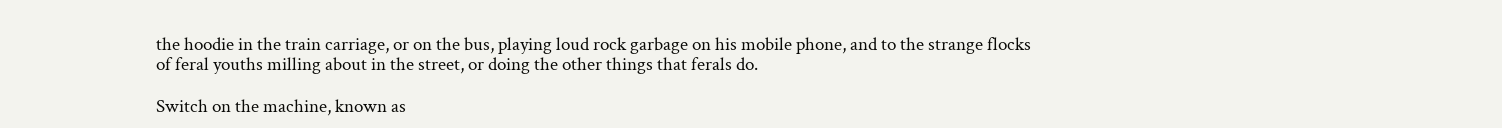the hoodie in the train carriage, or on the bus, playing loud rock garbage on his mobile phone, and to the strange flocks of feral youths milling about in the street, or doing the other things that ferals do.

Switch on the machine, known as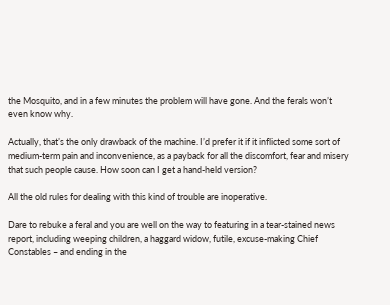the Mosquito, and in a few minutes the problem will have gone. And the ferals won’t even know why.

Actually, that’s the only drawback of the machine. I’d prefer it if it inflicted some sort of medium-term pain and inconvenience, as a payback for all the discomfort, fear and misery that such people cause. How soon can I get a hand-held version?

All the old rules for dealing with this kind of trouble are inoperative.

Dare to rebuke a feral and you are well on the way to featuring in a tear-stained news report, including weeping children, a haggard widow, futile, excuse-making Chief Constables – and ending in the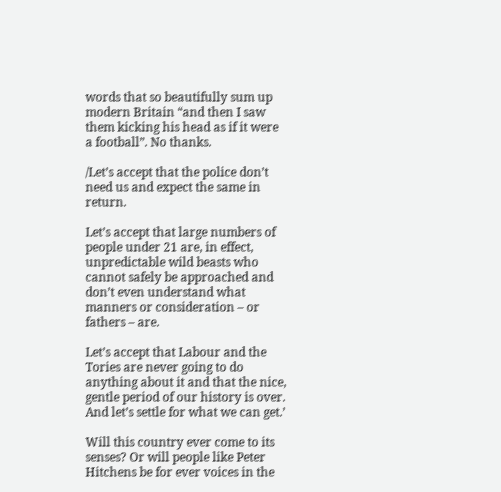words that so beautifully sum up modern Britain “and then I saw them kicking his head as if it were a football”. No thanks.

/Let’s accept that the police don’t need us and expect the same in return.

Let’s accept that large numbers of people under 21 are, in effect, unpredictable wild beasts who cannot safely be approached and don’t even understand what manners or consideration – or fathers – are.

Let’s accept that Labour and the Tories are never going to do anything about it and that the nice, gentle period of our history is over. And let’s settle for what we can get.’

Will this country ever come to its senses? Or will people like Peter Hitchens be for ever voices in the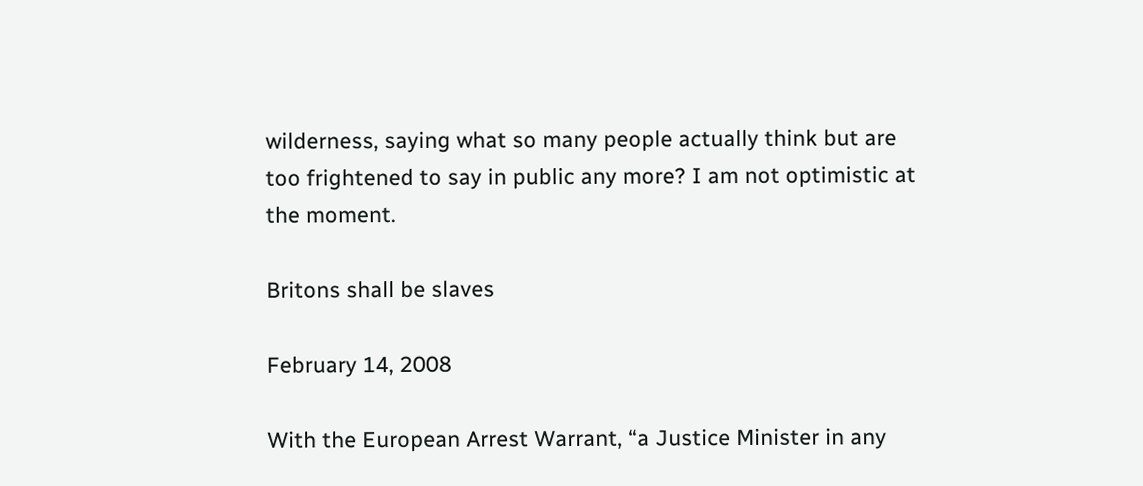wilderness, saying what so many people actually think but are too frightened to say in public any more? I am not optimistic at the moment.

Britons shall be slaves

February 14, 2008

With the European Arrest Warrant, “a Justice Minister in any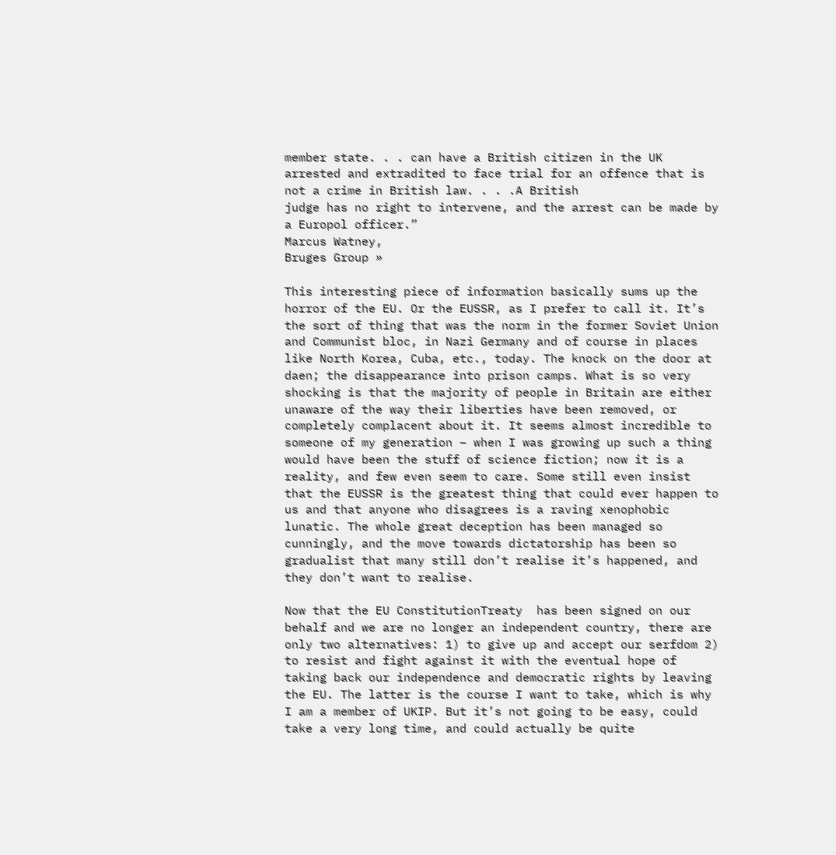member state. . . can have a British citizen in the UK arrested and extradited to face trial for an offence that is not a crime in British law. . . .A British
judge has no right to intervene, and the arrest can be made by a Europol officer.”
Marcus Watney,
Bruges Group »

This interesting piece of information basically sums up the horror of the EU. Or the EUSSR, as I prefer to call it. It’s the sort of thing that was the norm in the former Soviet Union and Communist bloc, in Nazi Germany and of course in places like North Korea, Cuba, etc., today. The knock on the door at daen; the disappearance into prison camps. What is so very shocking is that the majority of people in Britain are either unaware of the way their liberties have been removed, or completely complacent about it. It seems almost incredible to someone of my generation – when I was growing up such a thing would have been the stuff of science fiction; now it is a reality, and few even seem to care. Some still even insist that the EUSSR is the greatest thing that could ever happen to us and that anyone who disagrees is a raving xenophobic lunatic. The whole great deception has been managed so cunningly, and the move towards dictatorship has been so gradualist that many still don’t realise it’s happened, and they don’t want to realise.

Now that the EU ConstitutionTreaty  has been signed on our behalf and we are no longer an independent country, there are only two alternatives: 1) to give up and accept our serfdom 2) to resist and fight against it with the eventual hope of taking back our independence and democratic rights by leaving the EU. The latter is the course I want to take, which is why I am a member of UKIP. But it’s not going to be easy, could take a very long time, and could actually be quite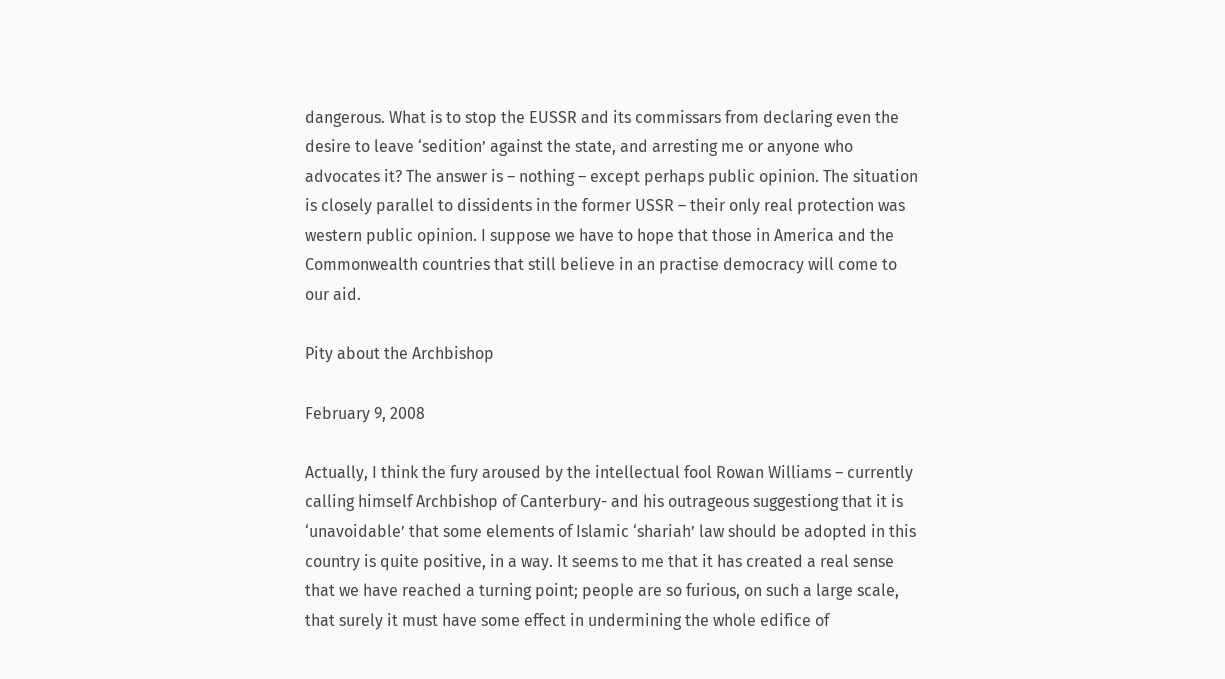dangerous. What is to stop the EUSSR and its commissars from declaring even the desire to leave ‘sedition’ against the state, and arresting me or anyone who advocates it? The answer is – nothing – except perhaps public opinion. The situation is closely parallel to dissidents in the former USSR – their only real protection was western public opinion. I suppose we have to hope that those in America and the Commonwealth countries that still believe in an practise democracy will come to our aid.

Pity about the Archbishop

February 9, 2008

Actually, I think the fury aroused by the intellectual fool Rowan Williams – currently calling himself Archbishop of Canterbury- and his outrageous suggestiong that it is ‘unavoidable’ that some elements of Islamic ‘shariah’ law should be adopted in this country is quite positive, in a way. It seems to me that it has created a real sense that we have reached a turning point; people are so furious, on such a large scale, that surely it must have some effect in undermining the whole edifice of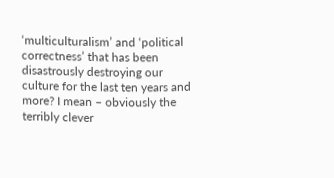‘multiculturalism’ and ‘political correctness’ that has been disastrously destroying our culture for the last ten years and more? I mean – obviously the terribly clever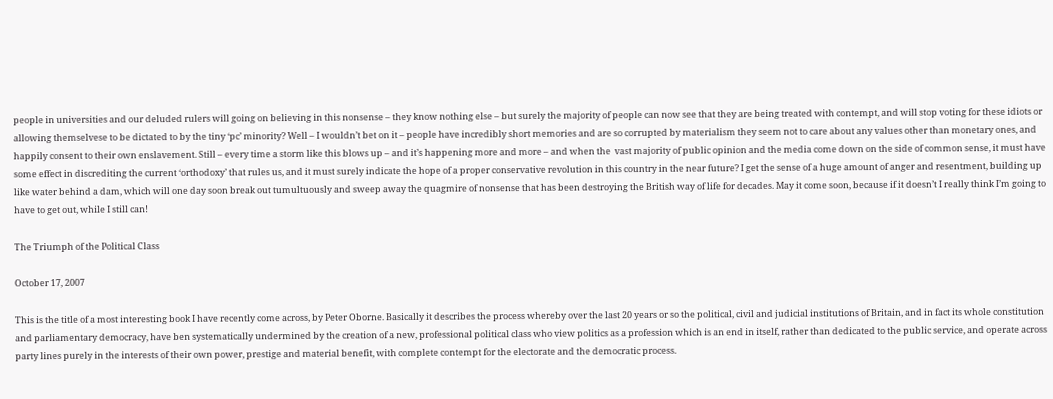people in universities and our deluded rulers will going on believing in this nonsense – they know nothing else – but surely the majority of people can now see that they are being treated with contempt, and will stop voting for these idiots or allowing themselvese to be dictated to by the tiny ‘pc’ minority? Well – I wouldn’t bet on it – people have incredibly short memories and are so corrupted by materialism they seem not to care about any values other than monetary ones, and happily consent to their own enslavement. Still – every time a storm like this blows up – and it’s happening more and more – and when the  vast majority of public opinion and the media come down on the side of common sense, it must have some effect in discrediting the current ‘orthodoxy’ that rules us, and it must surely indicate the hope of a proper conservative revolution in this country in the near future? I get the sense of a huge amount of anger and resentment, building up like water behind a dam, which will one day soon break out tumultuously and sweep away the quagmire of nonsense that has been destroying the British way of life for decades. May it come soon, because if it doesn’t I really think I’m going to have to get out, while I still can!

The Triumph of the Political Class

October 17, 2007

This is the title of a most interesting book I have recently come across, by Peter Oborne. Basically it describes the process whereby over the last 20 years or so the political, civil and judicial institutions of Britain, and in fact its whole constitution and parliamentary democracy, have ben systematically undermined by the creation of a new, professional political class who view politics as a profession which is an end in itself, rather than dedicated to the public service, and operate across party lines purely in the interests of their own power, prestige and material benefit, with complete contempt for the electorate and the democratic process.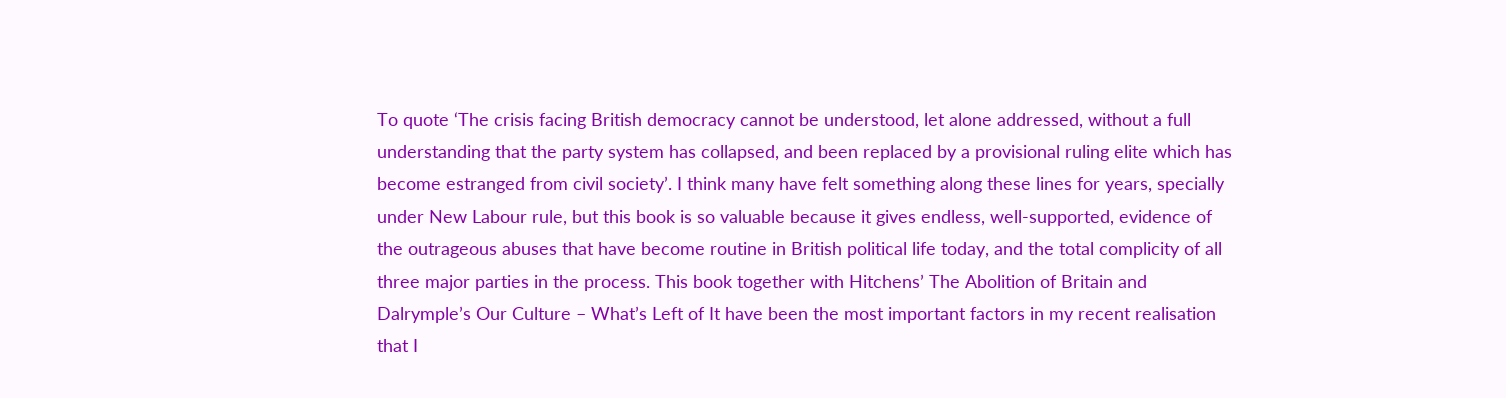To quote ‘The crisis facing British democracy cannot be understood, let alone addressed, without a full understanding that the party system has collapsed, and been replaced by a provisional ruling elite which has become estranged from civil society’. I think many have felt something along these lines for years, specially under New Labour rule, but this book is so valuable because it gives endless, well-supported, evidence of the outrageous abuses that have become routine in British political life today, and the total complicity of all three major parties in the process. This book together with Hitchens’ The Abolition of Britain and Dalrymple’s Our Culture – What’s Left of It have been the most important factors in my recent realisation that I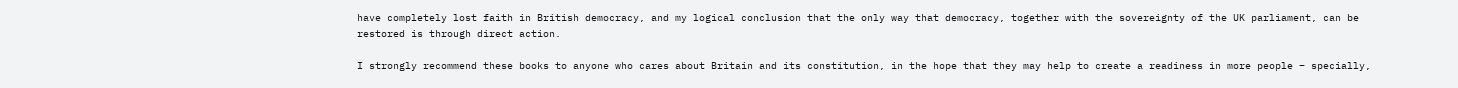have completely lost faith in British democracy, and my logical conclusion that the only way that democracy, together with the sovereignty of the UK parliament, can be restored is through direct action.

I strongly recommend these books to anyone who cares about Britain and its constitution, in the hope that they may help to create a readiness in more people – specially,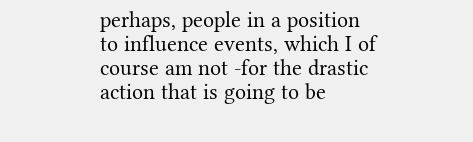perhaps, people in a position to influence events, which I of course am not -for the drastic action that is going to be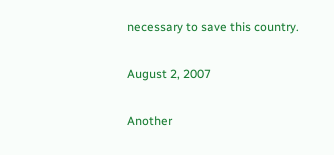necessary to save this country.

August 2, 2007

Another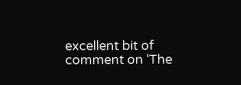excellent bit of comment on ‘The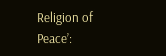Religion of Peace’: